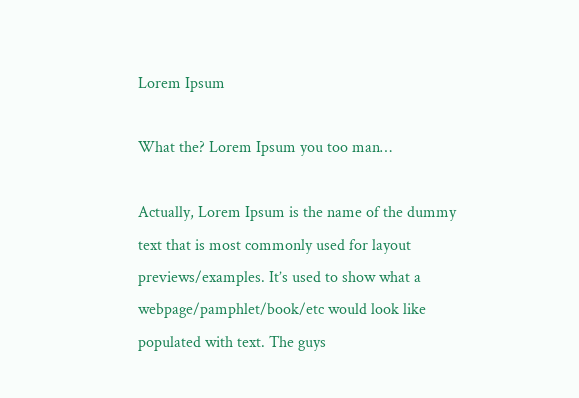Lorem Ipsum

What the? Lorem Ipsum you too man…

Actually, Lorem Ipsum is the name of the dummy text that is most commonly used for layout previews/examples. It’s used to show what a webpage/pamphlet/book/etc would look like populated with text. The guys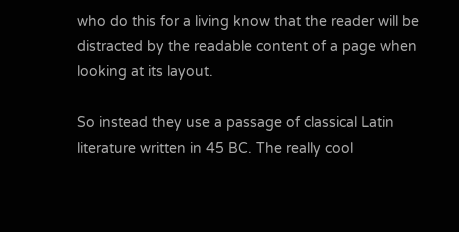who do this for a living know that the reader will be distracted by the readable content of a page when looking at its layout.

So instead they use a passage of classical Latin literature written in 45 BC. The really cool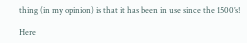thing (in my opinion) is that it has been in use since the 1500’s!

Here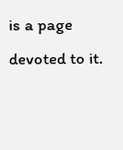is a page devoted to it.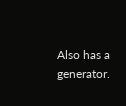Also has a generator.